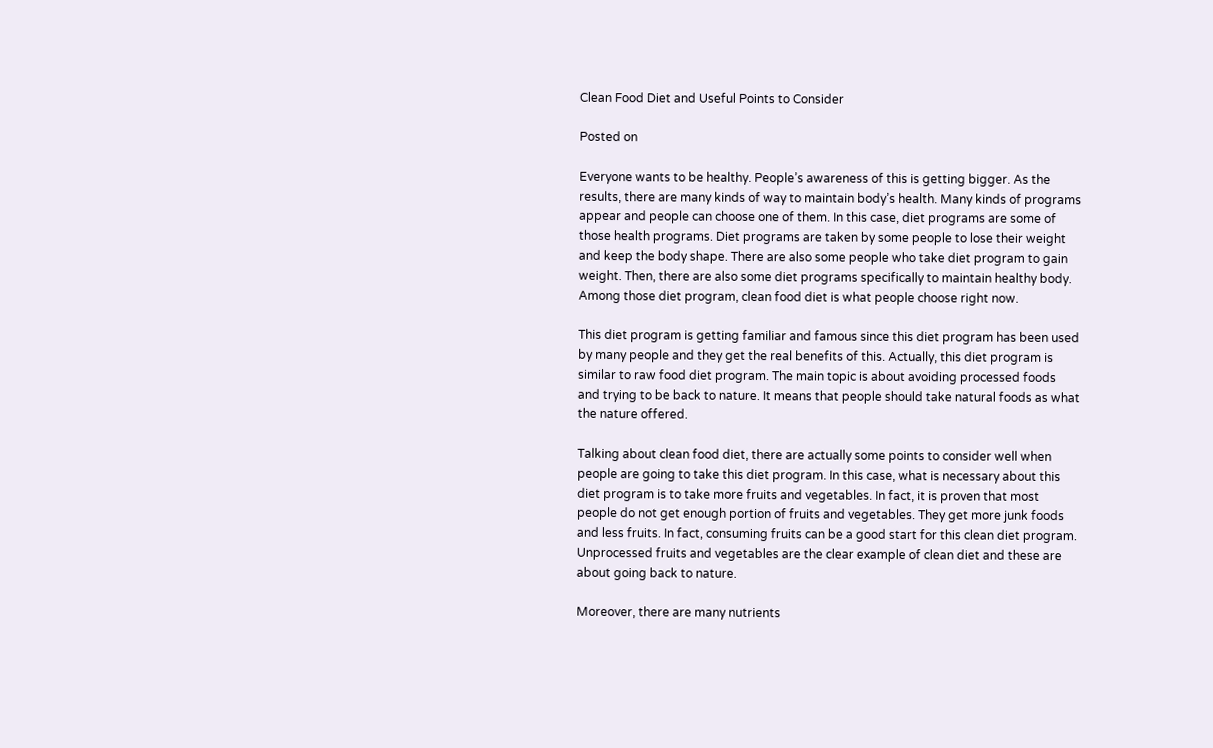Clean Food Diet and Useful Points to Consider

Posted on

Everyone wants to be healthy. People’s awareness of this is getting bigger. As the results, there are many kinds of way to maintain body’s health. Many kinds of programs appear and people can choose one of them. In this case, diet programs are some of those health programs. Diet programs are taken by some people to lose their weight and keep the body shape. There are also some people who take diet program to gain weight. Then, there are also some diet programs specifically to maintain healthy body. Among those diet program, clean food diet is what people choose right now.

This diet program is getting familiar and famous since this diet program has been used by many people and they get the real benefits of this. Actually, this diet program is similar to raw food diet program. The main topic is about avoiding processed foods and trying to be back to nature. It means that people should take natural foods as what the nature offered.

Talking about clean food diet, there are actually some points to consider well when people are going to take this diet program. In this case, what is necessary about this diet program is to take more fruits and vegetables. In fact, it is proven that most people do not get enough portion of fruits and vegetables. They get more junk foods and less fruits. In fact, consuming fruits can be a good start for this clean diet program. Unprocessed fruits and vegetables are the clear example of clean diet and these are about going back to nature.

Moreover, there are many nutrients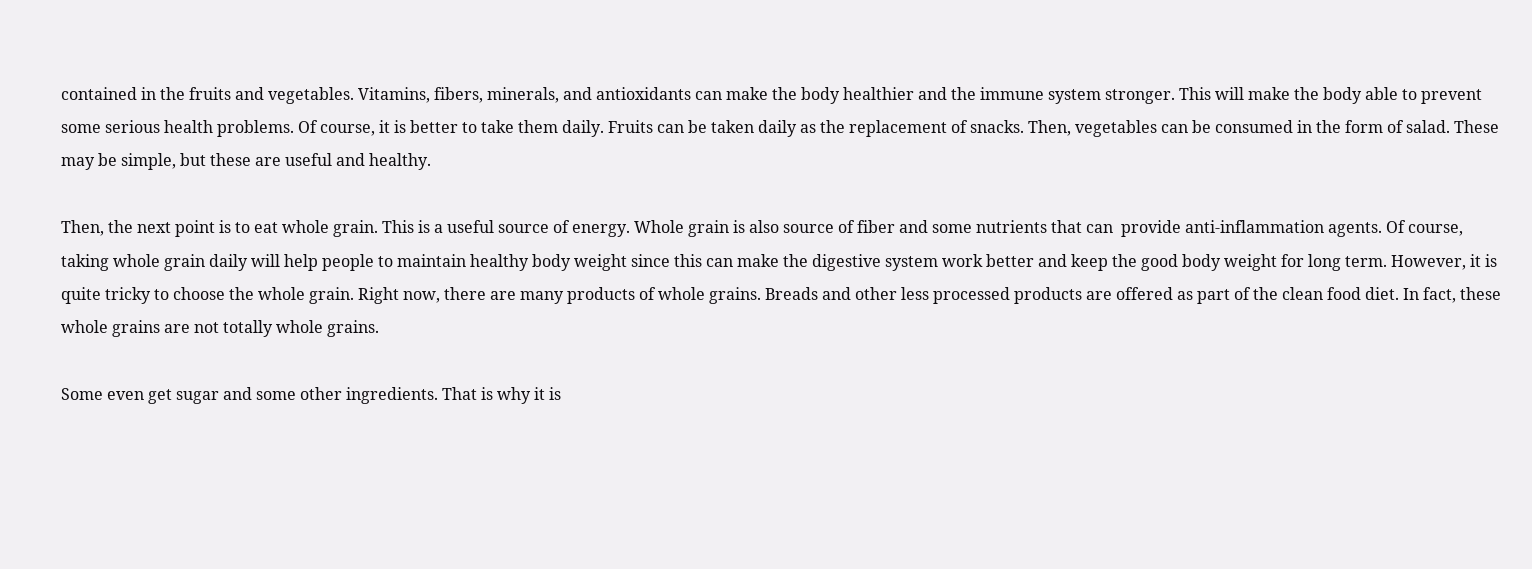contained in the fruits and vegetables. Vitamins, fibers, minerals, and antioxidants can make the body healthier and the immune system stronger. This will make the body able to prevent some serious health problems. Of course, it is better to take them daily. Fruits can be taken daily as the replacement of snacks. Then, vegetables can be consumed in the form of salad. These may be simple, but these are useful and healthy.

Then, the next point is to eat whole grain. This is a useful source of energy. Whole grain is also source of fiber and some nutrients that can  provide anti-inflammation agents. Of course, taking whole grain daily will help people to maintain healthy body weight since this can make the digestive system work better and keep the good body weight for long term. However, it is quite tricky to choose the whole grain. Right now, there are many products of whole grains. Breads and other less processed products are offered as part of the clean food diet. In fact, these whole grains are not totally whole grains.

Some even get sugar and some other ingredients. That is why it is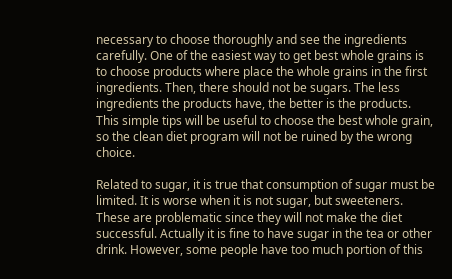necessary to choose thoroughly and see the ingredients carefully. One of the easiest way to get best whole grains is to choose products where place the whole grains in the first ingredients. Then, there should not be sugars. The less ingredients the products have, the better is the products. This simple tips will be useful to choose the best whole grain, so the clean diet program will not be ruined by the wrong choice.

Related to sugar, it is true that consumption of sugar must be limited. It is worse when it is not sugar, but sweeteners. These are problematic since they will not make the diet successful. Actually it is fine to have sugar in the tea or other drink. However, some people have too much portion of this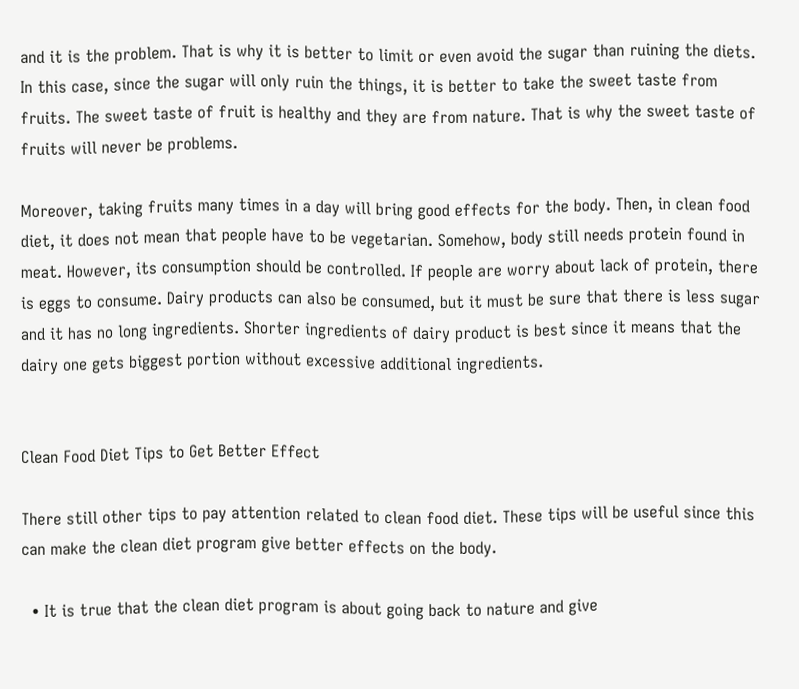and it is the problem. That is why it is better to limit or even avoid the sugar than ruining the diets. In this case, since the sugar will only ruin the things, it is better to take the sweet taste from fruits. The sweet taste of fruit is healthy and they are from nature. That is why the sweet taste of fruits will never be problems.

Moreover, taking fruits many times in a day will bring good effects for the body. Then, in clean food diet, it does not mean that people have to be vegetarian. Somehow, body still needs protein found in meat. However, its consumption should be controlled. If people are worry about lack of protein, there is eggs to consume. Dairy products can also be consumed, but it must be sure that there is less sugar and it has no long ingredients. Shorter ingredients of dairy product is best since it means that the dairy one gets biggest portion without excessive additional ingredients.


Clean Food Diet Tips to Get Better Effect

There still other tips to pay attention related to clean food diet. These tips will be useful since this can make the clean diet program give better effects on the body.

  • It is true that the clean diet program is about going back to nature and give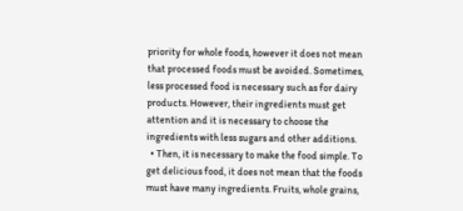priority for whole foods, however it does not mean that processed foods must be avoided. Sometimes, less processed food is necessary such as for dairy products. However, their ingredients must get attention and it is necessary to choose the ingredients with less sugars and other additions.
  • Then, it is necessary to make the food simple. To get delicious food, it does not mean that the foods must have many ingredients. Fruits, whole grains,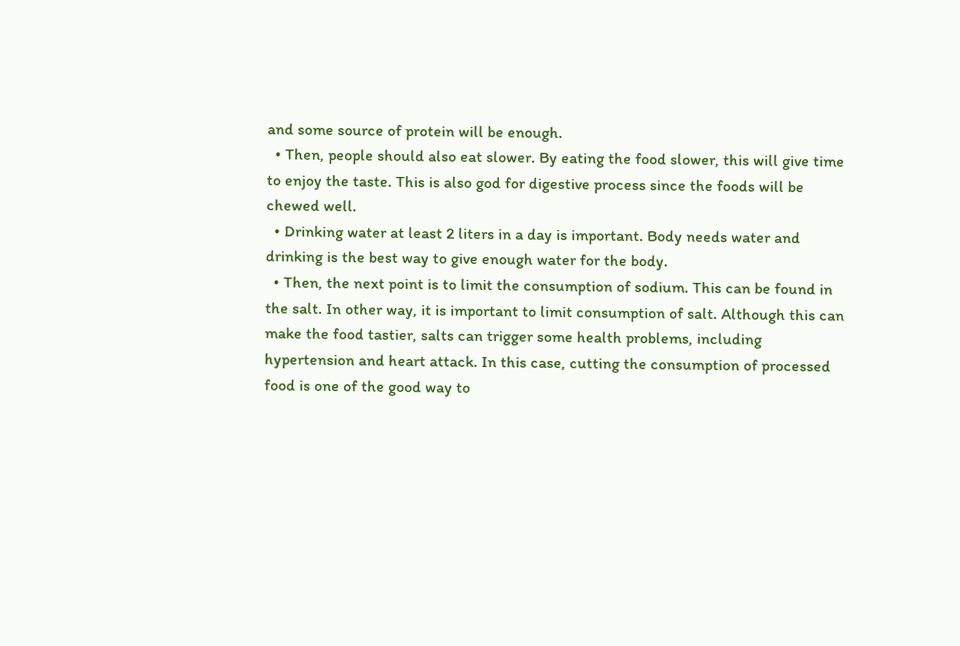and some source of protein will be enough.
  • Then, people should also eat slower. By eating the food slower, this will give time to enjoy the taste. This is also god for digestive process since the foods will be chewed well.
  • Drinking water at least 2 liters in a day is important. Body needs water and drinking is the best way to give enough water for the body.
  • Then, the next point is to limit the consumption of sodium. This can be found in the salt. In other way, it is important to limit consumption of salt. Although this can make the food tastier, salts can trigger some health problems, including hypertension and heart attack. In this case, cutting the consumption of processed food is one of the good way to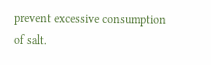prevent excessive consumption of salt.